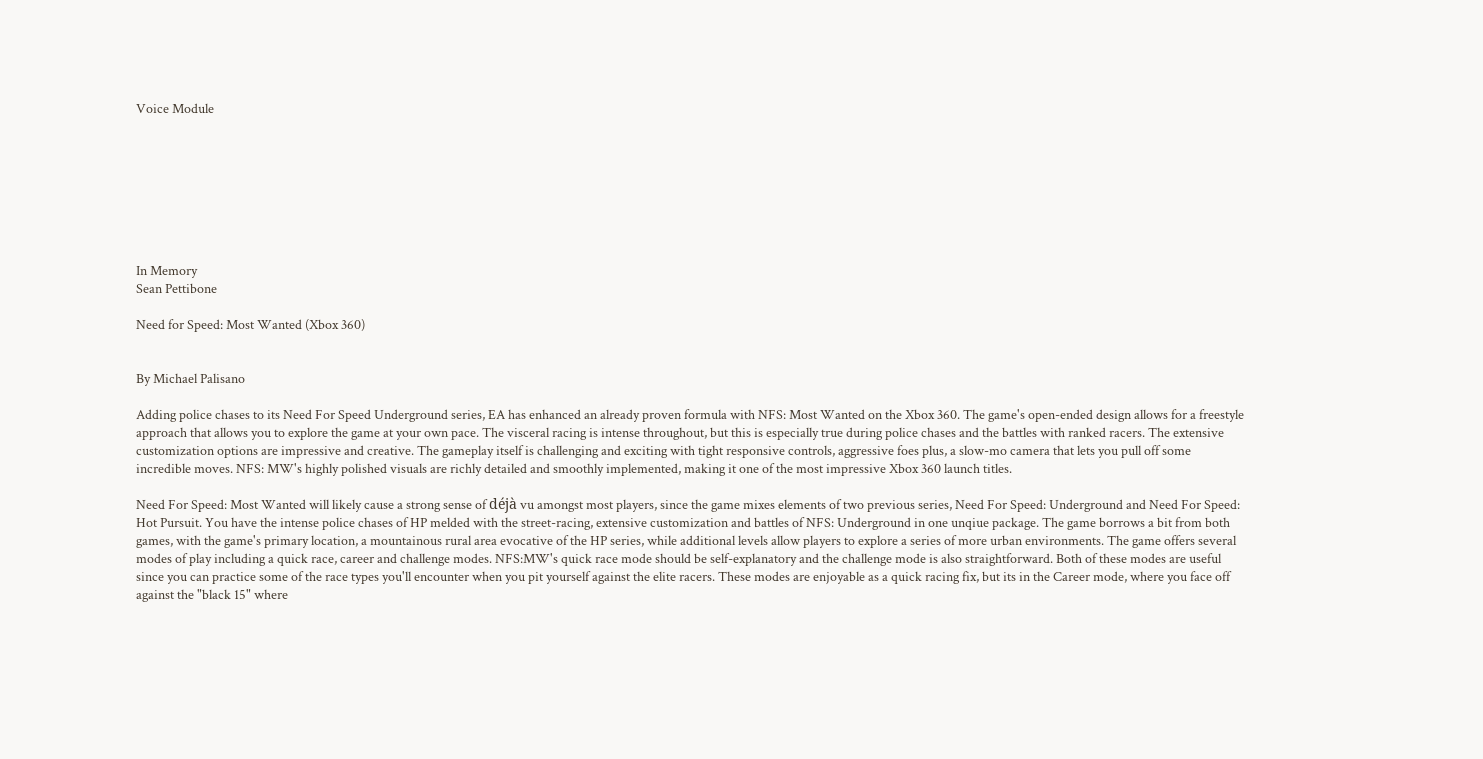Voice Module








In Memory
Sean Pettibone

Need for Speed: Most Wanted (Xbox 360)


By Michael Palisano

Adding police chases to its Need For Speed Underground series, EA has enhanced an already proven formula with NFS: Most Wanted on the Xbox 360. The game's open-ended design allows for a freestyle approach that allows you to explore the game at your own pace. The visceral racing is intense throughout, but this is especially true during police chases and the battles with ranked racers. The extensive customization options are impressive and creative. The gameplay itself is challenging and exciting with tight responsive controls, aggressive foes plus, a slow-mo camera that lets you pull off some incredible moves. NFS: MW's highly polished visuals are richly detailed and smoothly implemented, making it one of the most impressive Xbox 360 launch titles.

Need For Speed: Most Wanted will likely cause a strong sense of déjà vu amongst most players, since the game mixes elements of two previous series, Need For Speed: Underground and Need For Speed: Hot Pursuit. You have the intense police chases of HP melded with the street-racing, extensive customization and battles of NFS: Underground in one unqiue package. The game borrows a bit from both games, with the game's primary location, a mountainous rural area evocative of the HP series, while additional levels allow players to explore a series of more urban environments. The game offers several modes of play including a quick race, career and challenge modes. NFS:MW's quick race mode should be self-explanatory and the challenge mode is also straightforward. Both of these modes are useful since you can practice some of the race types you'll encounter when you pit yourself against the elite racers. These modes are enjoyable as a quick racing fix, but its in the Career mode, where you face off against the "black 15" where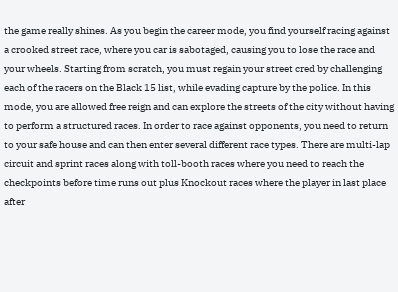the game really shines. As you begin the career mode, you find yourself racing against a crooked street race, where you car is sabotaged, causing you to lose the race and your wheels. Starting from scratch, you must regain your street cred by challenging each of the racers on the Black 15 list, while evading capture by the police. In this mode, you are allowed free reign and can explore the streets of the city without having to perform a structured races. In order to race against opponents, you need to return to your safe house and can then enter several different race types. There are multi-lap circuit and sprint races along with toll-booth races where you need to reach the checkpoints before time runs out plus Knockout races where the player in last place after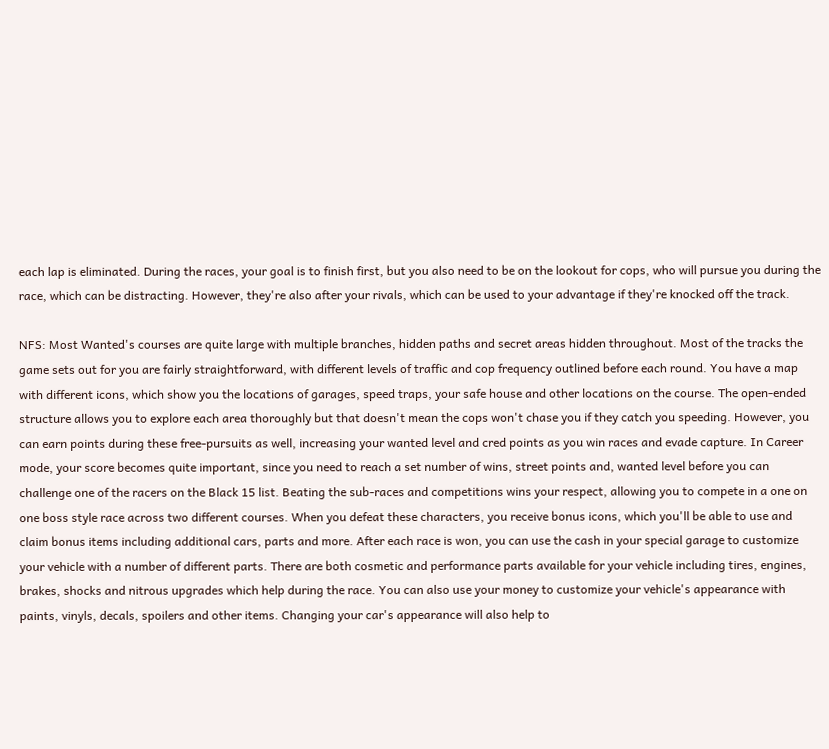each lap is eliminated. During the races, your goal is to finish first, but you also need to be on the lookout for cops, who will pursue you during the race, which can be distracting. However, they're also after your rivals, which can be used to your advantage if they're knocked off the track.

NFS: Most Wanted's courses are quite large with multiple branches, hidden paths and secret areas hidden throughout. Most of the tracks the game sets out for you are fairly straightforward, with different levels of traffic and cop frequency outlined before each round. You have a map with different icons, which show you the locations of garages, speed traps, your safe house and other locations on the course. The open-ended structure allows you to explore each area thoroughly but that doesn't mean the cops won't chase you if they catch you speeding. However, you can earn points during these free-pursuits as well, increasing your wanted level and cred points as you win races and evade capture. In Career mode, your score becomes quite important, since you need to reach a set number of wins, street points and, wanted level before you can challenge one of the racers on the Black 15 list. Beating the sub-races and competitions wins your respect, allowing you to compete in a one on one boss style race across two different courses. When you defeat these characters, you receive bonus icons, which you'll be able to use and claim bonus items including additional cars, parts and more. After each race is won, you can use the cash in your special garage to customize your vehicle with a number of different parts. There are both cosmetic and performance parts available for your vehicle including tires, engines, brakes, shocks and nitrous upgrades which help during the race. You can also use your money to customize your vehicle's appearance with paints, vinyls, decals, spoilers and other items. Changing your car's appearance will also help to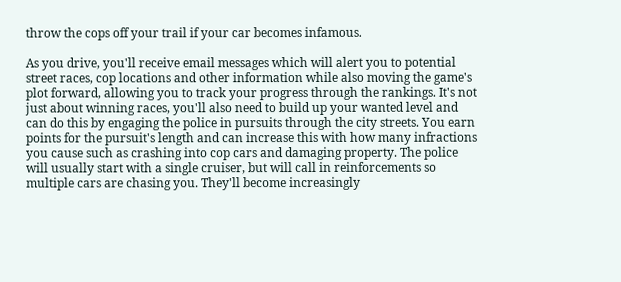throw the cops off your trail if your car becomes infamous.

As you drive, you'll receive email messages which will alert you to potential street races, cop locations and other information while also moving the game's plot forward, allowing you to track your progress through the rankings. It's not just about winning races, you'll also need to build up your wanted level and can do this by engaging the police in pursuits through the city streets. You earn points for the pursuit's length and can increase this with how many infractions you cause such as crashing into cop cars and damaging property. The police will usually start with a single cruiser, but will call in reinforcements so multiple cars are chasing you. They'll become increasingly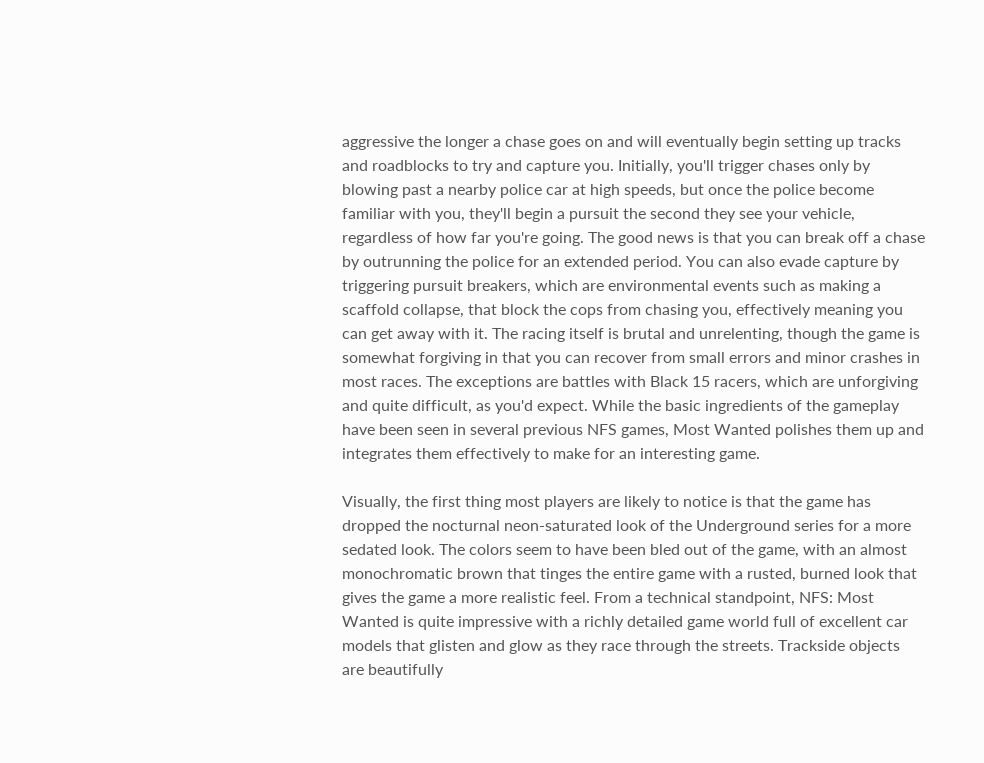aggressive the longer a chase goes on and will eventually begin setting up tracks and roadblocks to try and capture you. Initially, you'll trigger chases only by blowing past a nearby police car at high speeds, but once the police become familiar with you, they'll begin a pursuit the second they see your vehicle, regardless of how far you're going. The good news is that you can break off a chase by outrunning the police for an extended period. You can also evade capture by triggering pursuit breakers, which are environmental events such as making a scaffold collapse, that block the cops from chasing you, effectively meaning you can get away with it. The racing itself is brutal and unrelenting, though the game is somewhat forgiving in that you can recover from small errors and minor crashes in most races. The exceptions are battles with Black 15 racers, which are unforgiving and quite difficult, as you'd expect. While the basic ingredients of the gameplay have been seen in several previous NFS games, Most Wanted polishes them up and integrates them effectively to make for an interesting game.

Visually, the first thing most players are likely to notice is that the game has dropped the nocturnal neon-saturated look of the Underground series for a more sedated look. The colors seem to have been bled out of the game, with an almost monochromatic brown that tinges the entire game with a rusted, burned look that gives the game a more realistic feel. From a technical standpoint, NFS: Most Wanted is quite impressive with a richly detailed game world full of excellent car models that glisten and glow as they race through the streets. Trackside objects are beautifully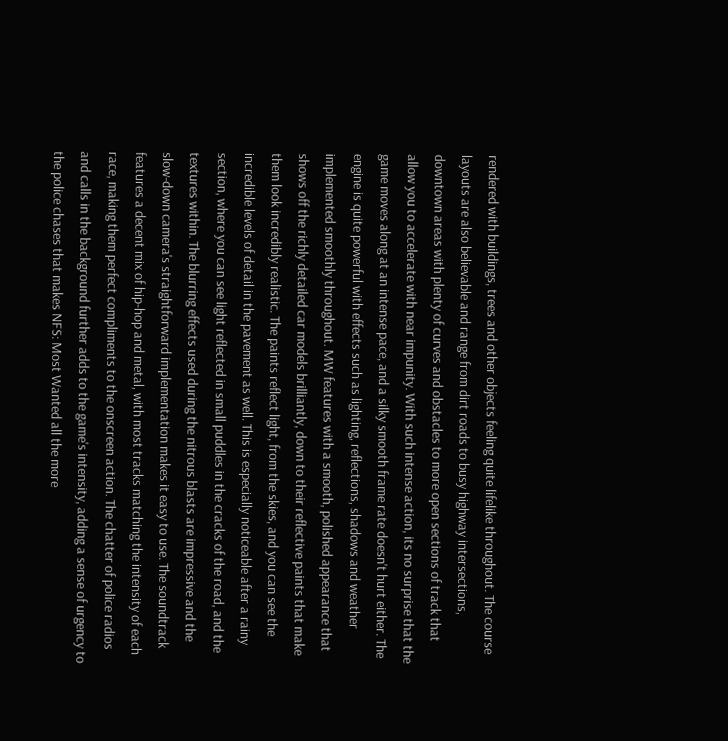rendered with buildings, trees and other objects feeling quite lifelike throughout. The course layouts are also believable and range from dirt roads to busy highway intersections, downtown areas with plenty of curves and obstacles to more open sections of track that allow you to accelerate with near impunity. With such intense action, its no surprise that the game moves along at an intense pace, and a silky smooth frame rate doesn't hurt either. The engine is quite powerful with effects such as lighting, reflections, shadows and weather implemented smoothly throughout. MW features with a smooth, polished appearance that shows off the richly detailed car models brilliantly, down to their reflective paints that make them look incredibly realistic. The paints reflect light, from the skies, and you can see the incredible levels of detail in the pavement as well. This is especially noticeable after a rainy section, where you can see light reflected in small puddles in the cracks of the road, and the textures within. The blurring effects used during the nitrous blasts are impressive and the slow-down camera's straightforward implementation makes it easy to use. The soundtrack features a decent mix of hip-hop and metal, with most tracks matching the intensity of each race, making them perfect compliments to the onscreen action. The chatter of police radios and calls in the background further adds to the game's intensity, adding a sense of urgency to the police chases that makes NFS: Most Wanted all the more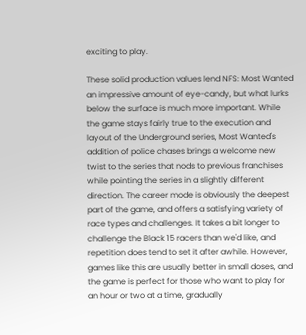exciting to play.

These solid production values lend NFS: Most Wanted an impressive amount of eye-candy, but what lurks below the surface is much more important. While the game stays fairly true to the execution and layout of the Underground series, Most Wanted's addition of police chases brings a welcome new twist to the series that nods to previous franchises while pointing the series in a slightly different direction. The career mode is obviously the deepest part of the game, and offers a satisfying variety of race types and challenges. It takes a bit longer to challenge the Black 15 racers than we'd like, and repetition does tend to set it after awhile. However, games like this are usually better in small doses, and the game is perfect for those who want to play for an hour or two at a time, gradually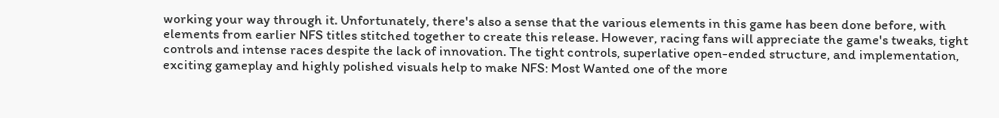working your way through it. Unfortunately, there's also a sense that the various elements in this game has been done before, with elements from earlier NFS titles stitched together to create this release. However, racing fans will appreciate the game's tweaks, tight controls and intense races despite the lack of innovation. The tight controls, superlative open-ended structure, and implementation, exciting gameplay and highly polished visuals help to make NFS: Most Wanted one of the more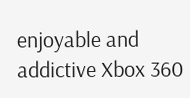enjoyable and addictive Xbox 360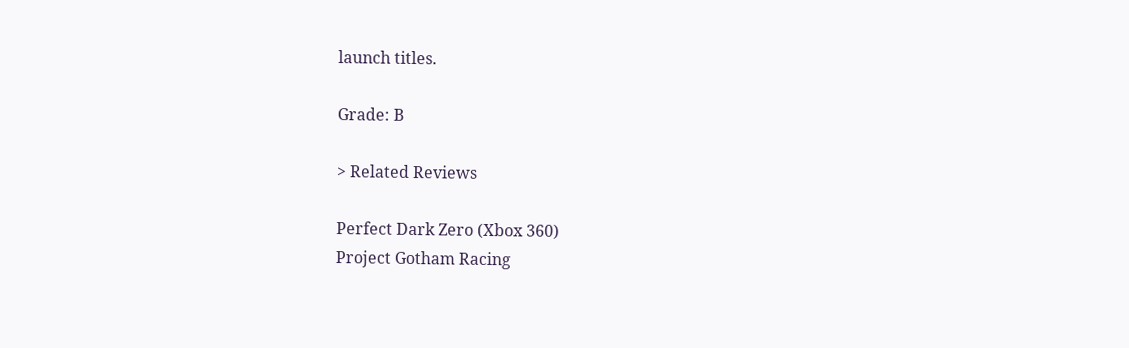launch titles.

Grade: B

> Related Reviews

Perfect Dark Zero (Xbox 360)
Project Gotham Racing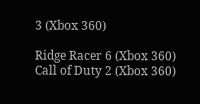3 (Xbox 360)

Ridge Racer 6 (Xbox 360)
Call of Duty 2 (Xbox 360)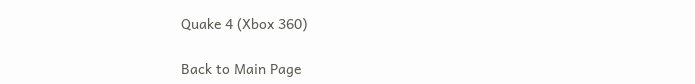Quake 4 (Xbox 360)

Back to Main Page